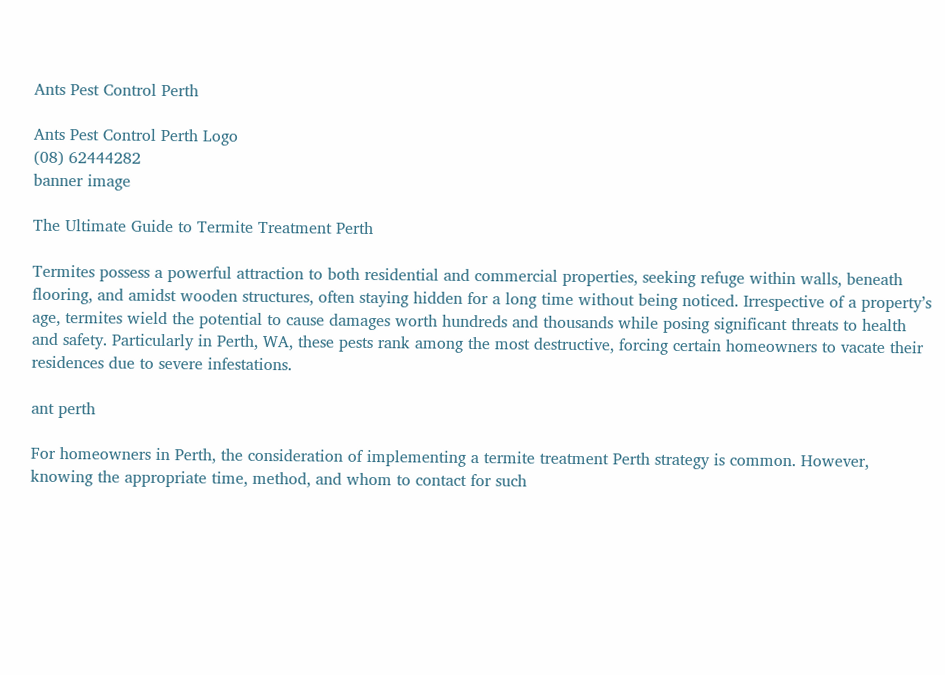Ants Pest Control Perth

Ants Pest Control Perth Logo
(08) 62444282
banner image

The Ultimate Guide to Termite Treatment Perth

Termites possess a powerful attraction to both residential and commercial properties, seeking refuge within walls, beneath flooring, and amidst wooden structures, often staying hidden for a long time without being noticed. Irrespective of a property’s age, termites wield the potential to cause damages worth hundreds and thousands while posing significant threats to health and safety. Particularly in Perth, WA, these pests rank among the most destructive, forcing certain homeowners to vacate their residences due to severe infestations.

ant perth

For homeowners in Perth, the consideration of implementing a termite treatment Perth strategy is common. However, knowing the appropriate time, method, and whom to contact for such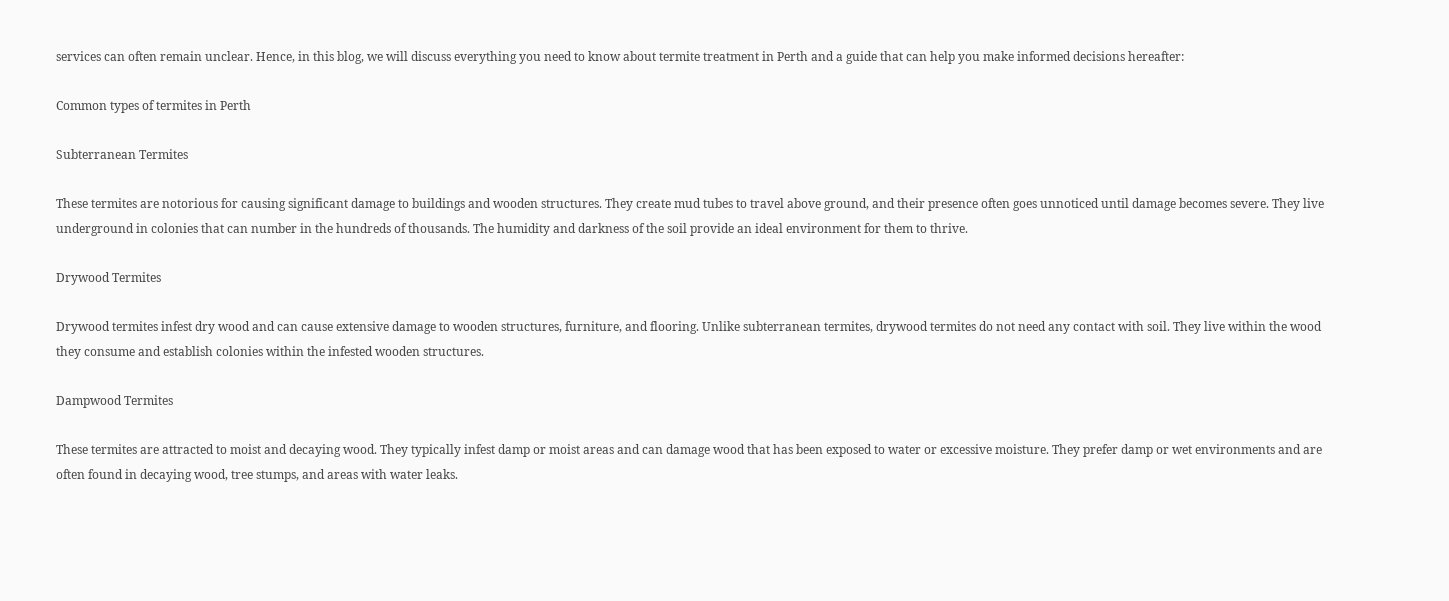services can often remain unclear. Hence, in this blog, we will discuss everything you need to know about termite treatment in Perth and a guide that can help you make informed decisions hereafter:

Common types of termites in Perth

Subterranean Termites

These termites are notorious for causing significant damage to buildings and wooden structures. They create mud tubes to travel above ground, and their presence often goes unnoticed until damage becomes severe. They live underground in colonies that can number in the hundreds of thousands. The humidity and darkness of the soil provide an ideal environment for them to thrive.

Drywood Termites

Drywood termites infest dry wood and can cause extensive damage to wooden structures, furniture, and flooring. Unlike subterranean termites, drywood termites do not need any contact with soil. They live within the wood they consume and establish colonies within the infested wooden structures.

Dampwood Termites

These termites are attracted to moist and decaying wood. They typically infest damp or moist areas and can damage wood that has been exposed to water or excessive moisture. They prefer damp or wet environments and are often found in decaying wood, tree stumps, and areas with water leaks.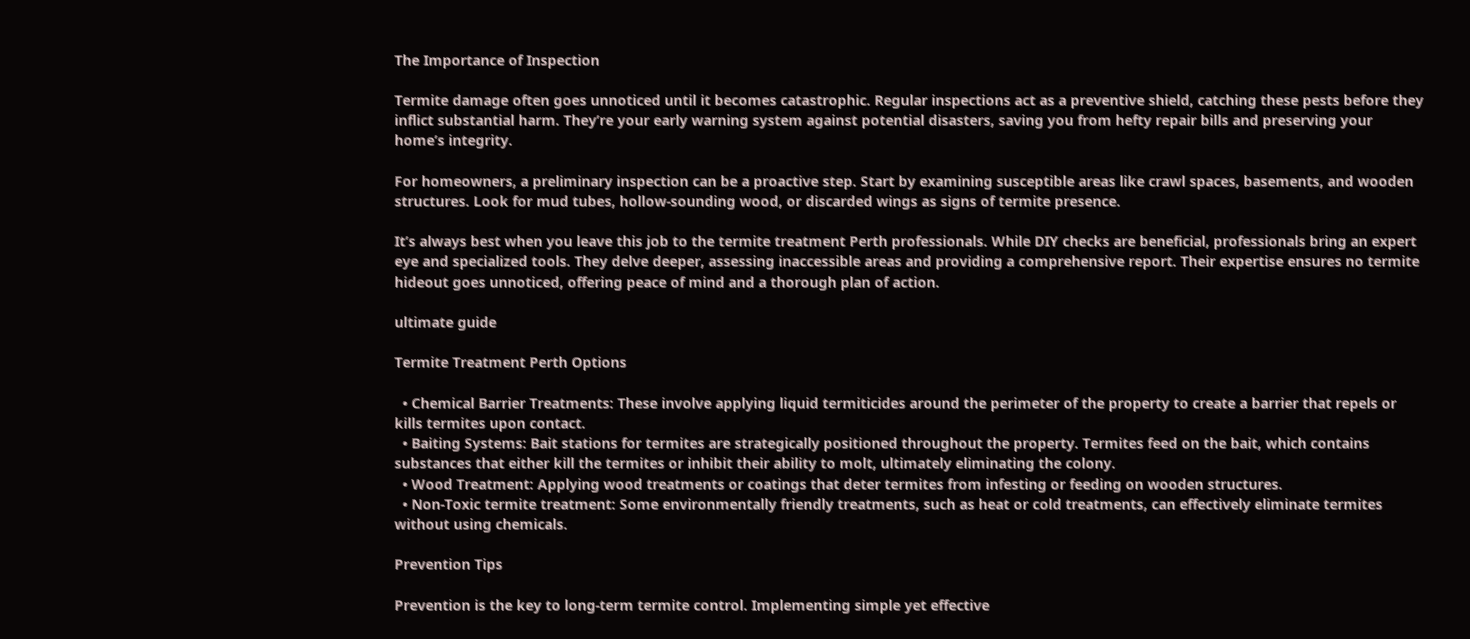The Importance of Inspection

Termite damage often goes unnoticed until it becomes catastrophic. Regular inspections act as a preventive shield, catching these pests before they inflict substantial harm. They’re your early warning system against potential disasters, saving you from hefty repair bills and preserving your home’s integrity.

For homeowners, a preliminary inspection can be a proactive step. Start by examining susceptible areas like crawl spaces, basements, and wooden structures. Look for mud tubes, hollow-sounding wood, or discarded wings as signs of termite presence.

It’s always best when you leave this job to the termite treatment Perth professionals. While DIY checks are beneficial, professionals bring an expert eye and specialized tools. They delve deeper, assessing inaccessible areas and providing a comprehensive report. Their expertise ensures no termite hideout goes unnoticed, offering peace of mind and a thorough plan of action.

ultimate guide

Termite Treatment Perth Options

  • Chemical Barrier Treatments: These involve applying liquid termiticides around the perimeter of the property to create a barrier that repels or kills termites upon contact.
  • Baiting Systems: Bait stations for termites are strategically positioned throughout the property. Termites feed on the bait, which contains substances that either kill the termites or inhibit their ability to molt, ultimately eliminating the colony.
  • Wood Treatment: Applying wood treatments or coatings that deter termites from infesting or feeding on wooden structures.
  • Non-Toxic termite treatment: Some environmentally friendly treatments, such as heat or cold treatments, can effectively eliminate termites without using chemicals.

Prevention Tips

Prevention is the key to long-term termite control. Implementing simple yet effective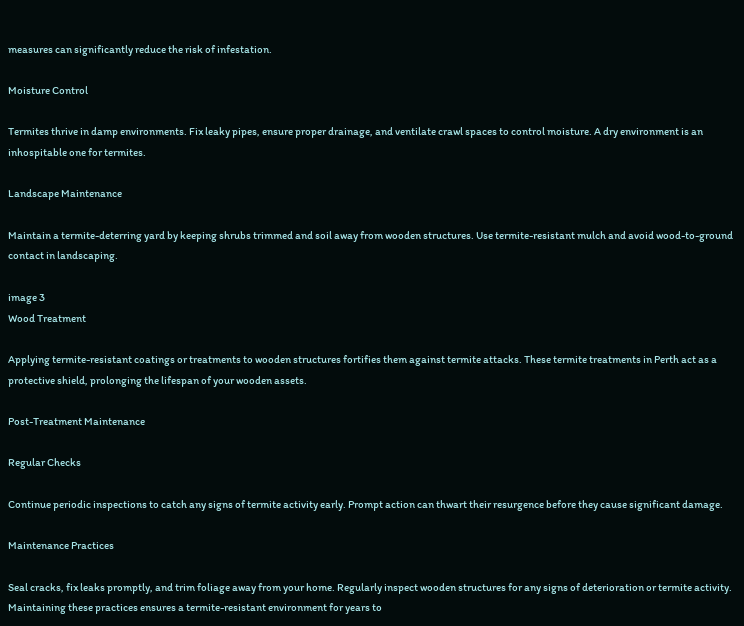measures can significantly reduce the risk of infestation.

Moisture Control

Termites thrive in damp environments. Fix leaky pipes, ensure proper drainage, and ventilate crawl spaces to control moisture. A dry environment is an inhospitable one for termites.

Landscape Maintenance

Maintain a termite-deterring yard by keeping shrubs trimmed and soil away from wooden structures. Use termite-resistant mulch and avoid wood-to-ground contact in landscaping.

image 3
Wood Treatment

Applying termite-resistant coatings or treatments to wooden structures fortifies them against termite attacks. These termite treatments in Perth act as a protective shield, prolonging the lifespan of your wooden assets.

Post-Treatment Maintenance

Regular Checks

Continue periodic inspections to catch any signs of termite activity early. Prompt action can thwart their resurgence before they cause significant damage.

Maintenance Practices

Seal cracks, fix leaks promptly, and trim foliage away from your home. Regularly inspect wooden structures for any signs of deterioration or termite activity. Maintaining these practices ensures a termite-resistant environment for years to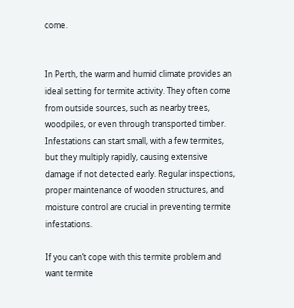come.


In Perth, the warm and humid climate provides an ideal setting for termite activity. They often come from outside sources, such as nearby trees, woodpiles, or even through transported timber. Infestations can start small, with a few termites, but they multiply rapidly, causing extensive damage if not detected early. Regular inspections, proper maintenance of wooden structures, and moisture control are crucial in preventing termite infestations.

If you can’t cope with this termite problem and want termite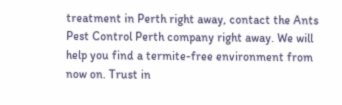treatment in Perth right away, contact the Ants Pest Control Perth company right away. We will help you find a termite-free environment from now on. Trust in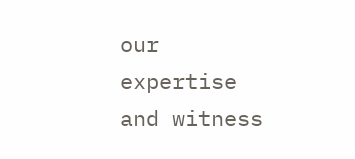our expertise and witness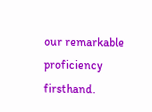our remarkable proficiency firsthand.